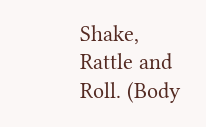Shake, Rattle and Roll. (Body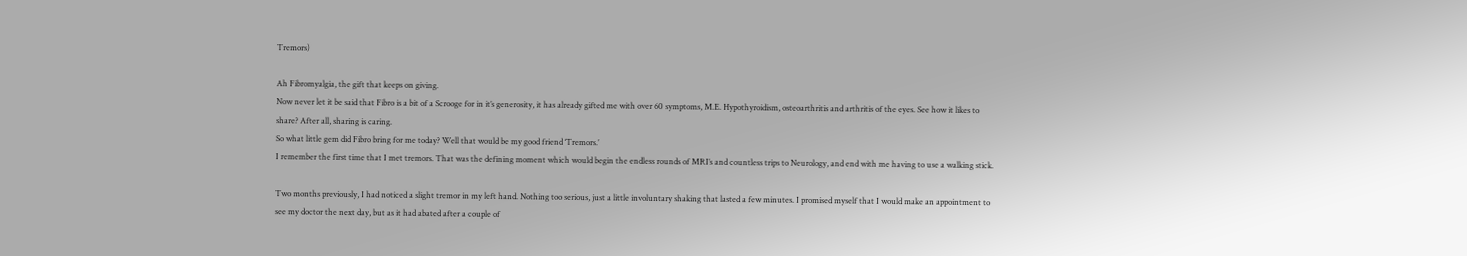Tremors)

Ah Fibromyalgia, the gift that keeps on giving.
Now never let it be said that Fibro is a bit of a Scrooge for in it’s generosity, it has already gifted me with over 60 symptoms, M.E. Hypothyroidism, osteoarthritis and arthritis of the eyes. See how it likes to share? After all, sharing is caring.
So what little gem did Fibro bring for me today? Well that would be my good friend ‘Tremors.’
I remember the first time that I met tremors. That was the defining moment which would begin the endless rounds of MRI’s and countless trips to Neurology, and end with me having to use a walking stick.

Two months previously, I had noticed a slight tremor in my left hand. Nothing too serious, just a little involuntary shaking that lasted a few minutes. I promised myself that I would make an appointment to see my doctor the next day, but as it had abated after a couple of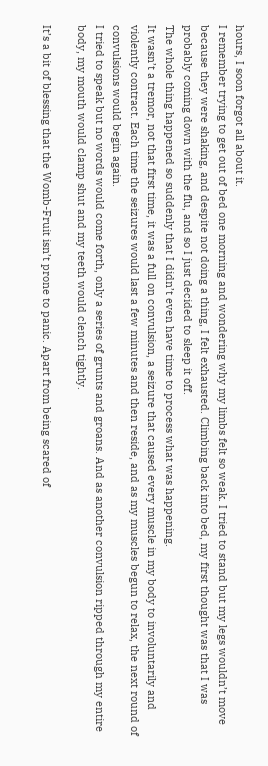hours, I soon forgot all about it.
I remember trying to get out of bed one morning and wondering why my limbs felt so weak. I tried to stand but my legs wouldn’t move because they were shaking, and despite not doing a thing, I felt exhausted. Climbing back into bed, my first thought was that I was probably coming down with the flu, and so I just decided to sleep it off.
The whole thing happened so suddenly that I didn’t even have time to process what was happening.
It wasn’t a tremor, not that first time, it was a full on convulsion, a seizure that caused every muscle in my body to involuntarily and violently contract. Each time the seizures would last a few minutes and then reside, and as my muscles begun to relax, the next round of convulsions would begin again.
I tried to speak but no words would come forth, only a series of grunts and groans. And as another convulsion ripped through my entire body, my mouth would clamp shut and my teeth would clench tightly.

It’s a bit of blessing that the Womb-Fruit isn’t prone to panic. Apart from being scared of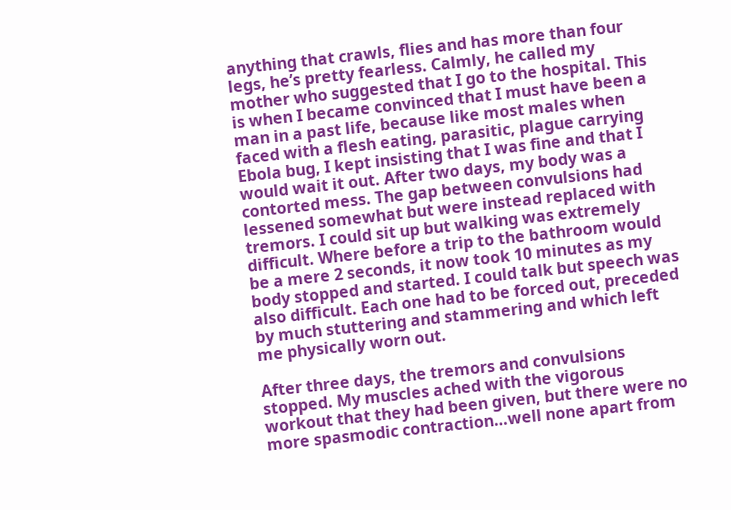anything that crawls, flies and has more than four legs, he’s pretty fearless. Calmly, he called my mother who suggested that I go to the hospital. This is when I became convinced that I must have been a man in a past life, because like most males when faced with a flesh eating, parasitic, plague carrying Ebola bug, I kept insisting that I was fine and that I would wait it out. After two days, my body was a contorted mess. The gap between convulsions had lessened somewhat but were instead replaced with tremors. I could sit up but walking was extremely difficult. Where before a trip to the bathroom would be a mere 2 seconds, it now took 10 minutes as my body stopped and started. I could talk but speech was also difficult. Each one had to be forced out, preceded by much stuttering and stammering and which left me physically worn out.

After three days, the tremors and convulsions stopped. My muscles ached with the vigorous workout that they had been given, but there were no more spasmodic contraction…well none apart from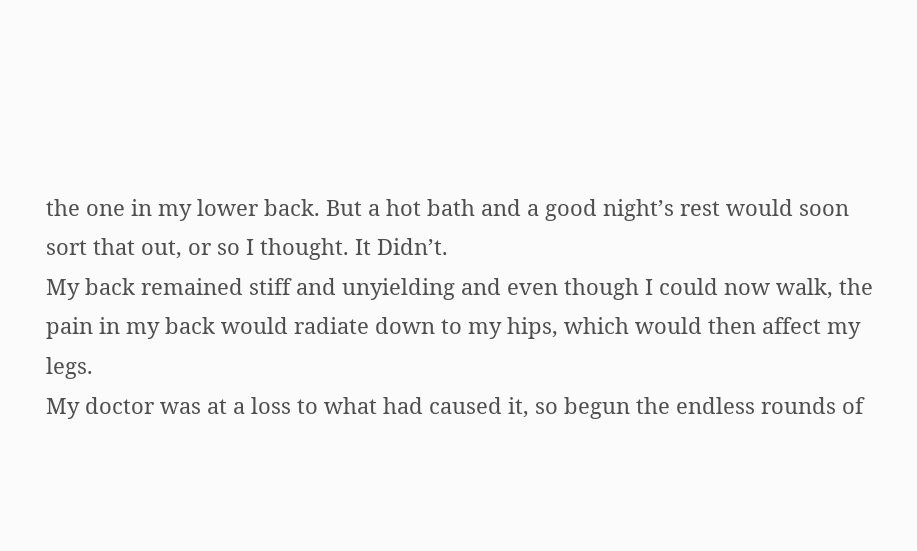the one in my lower back. But a hot bath and a good night’s rest would soon sort that out, or so I thought. It Didn’t.
My back remained stiff and unyielding and even though I could now walk, the pain in my back would radiate down to my hips, which would then affect my legs.
My doctor was at a loss to what had caused it, so begun the endless rounds of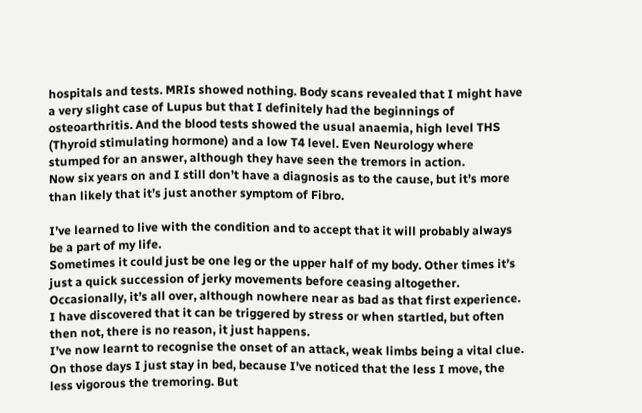hospitals and tests. MRIs showed nothing. Body scans revealed that I might have a very slight case of Lupus but that I definitely had the beginnings of osteoarthritis. And the blood tests showed the usual anaemia, high level THS (Thyroid stimulating hormone) and a low T4 level. Even Neurology where stumped for an answer, although they have seen the tremors in action.
Now six years on and I still don’t have a diagnosis as to the cause, but it’s more than likely that it’s just another symptom of Fibro.

I’ve learned to live with the condition and to accept that it will probably always be a part of my life.
Sometimes it could just be one leg or the upper half of my body. Other times it’s just a quick succession of jerky movements before ceasing altogether. Occasionally, it’s all over, although nowhere near as bad as that first experience.
I have discovered that it can be triggered by stress or when startled, but often then not, there is no reason, it just happens.
I’ve now learnt to recognise the onset of an attack, weak limbs being a vital clue. On those days I just stay in bed, because I’ve noticed that the less I move, the less vigorous the tremoring. But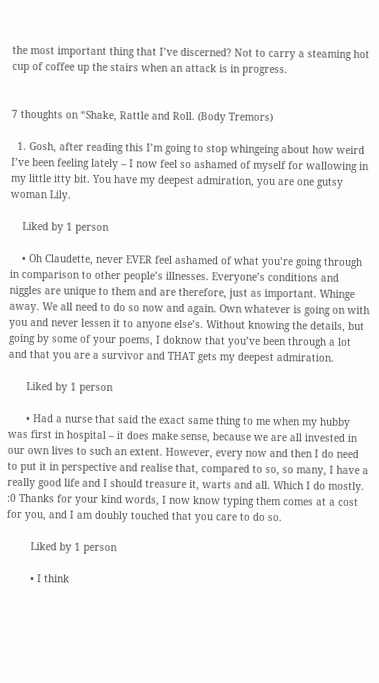the most important thing that I’ve discerned? Not to carry a steaming hot cup of coffee up the stairs when an attack is in progress.


7 thoughts on “Shake, Rattle and Roll. (Body Tremors)

  1. Gosh, after reading this I’m going to stop whingeing about how weird I’ve been feeling lately – I now feel so ashamed of myself for wallowing in my little itty bit. You have my deepest admiration, you are one gutsy woman Lily.

    Liked by 1 person

    • Oh Claudette, never EVER feel ashamed of what you’re going through in comparison to other people’s illnesses. Everyone’s conditions and niggles are unique to them and are therefore, just as important. Whinge away. We all need to do so now and again. Own whatever is going on with you and never lessen it to anyone else’s. Without knowing the details, but going by some of your poems, I doknow that you’ve been through a lot and that you are a survivor and THAT gets my deepest admiration.

      Liked by 1 person

      • Had a nurse that said the exact same thing to me when my hubby was first in hospital – it does make sense, because we are all invested in our own lives to such an extent. However, every now and then I do need to put it in perspective and realise that, compared to so, so many, I have a really good life and I should treasure it, warts and all. Which I do mostly. :0 Thanks for your kind words, I now know typing them comes at a cost for you, and I am doubly touched that you care to do so.

        Liked by 1 person

        • I think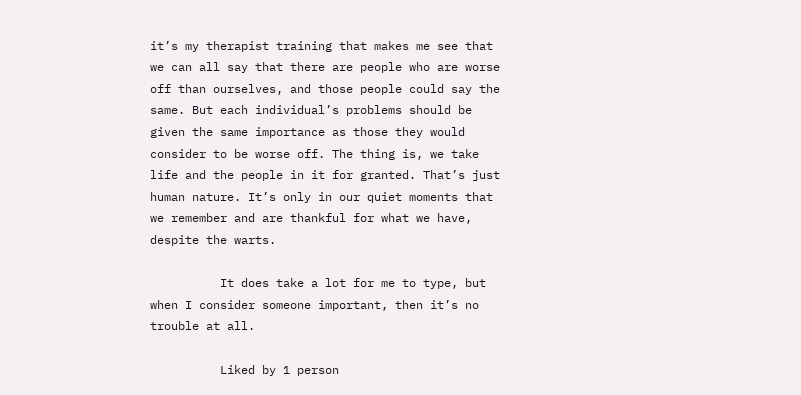it’s my therapist training that makes me see that we can all say that there are people who are worse off than ourselves, and those people could say the same. But each individual’s problems should be given the same importance as those they would consider to be worse off. The thing is, we take life and the people in it for granted. That’s just human nature. It’s only in our quiet moments that we remember and are thankful for what we have, despite the warts.

          It does take a lot for me to type, but when I consider someone important, then it’s no trouble at all.

          Liked by 1 person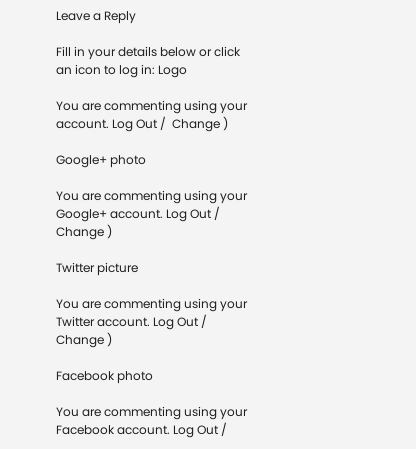Leave a Reply

Fill in your details below or click an icon to log in: Logo

You are commenting using your account. Log Out /  Change )

Google+ photo

You are commenting using your Google+ account. Log Out /  Change )

Twitter picture

You are commenting using your Twitter account. Log Out /  Change )

Facebook photo

You are commenting using your Facebook account. Log Out /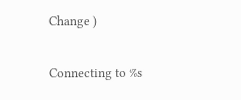Change )


Connecting to %s